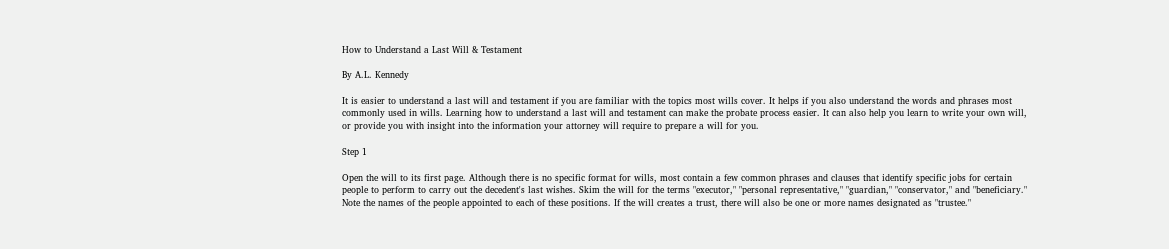How to Understand a Last Will & Testament

By A.L. Kennedy

It is easier to understand a last will and testament if you are familiar with the topics most wills cover. It helps if you also understand the words and phrases most commonly used in wills. Learning how to understand a last will and testament can make the probate process easier. It can also help you learn to write your own will, or provide you with insight into the information your attorney will require to prepare a will for you.

Step 1

Open the will to its first page. Although there is no specific format for wills, most contain a few common phrases and clauses that identify specific jobs for certain people to perform to carry out the decedent's last wishes. Skim the will for the terms "executor," "personal representative," "guardian," "conservator," and "beneficiary." Note the names of the people appointed to each of these positions. If the will creates a trust, there will also be one or more names designated as "trustee."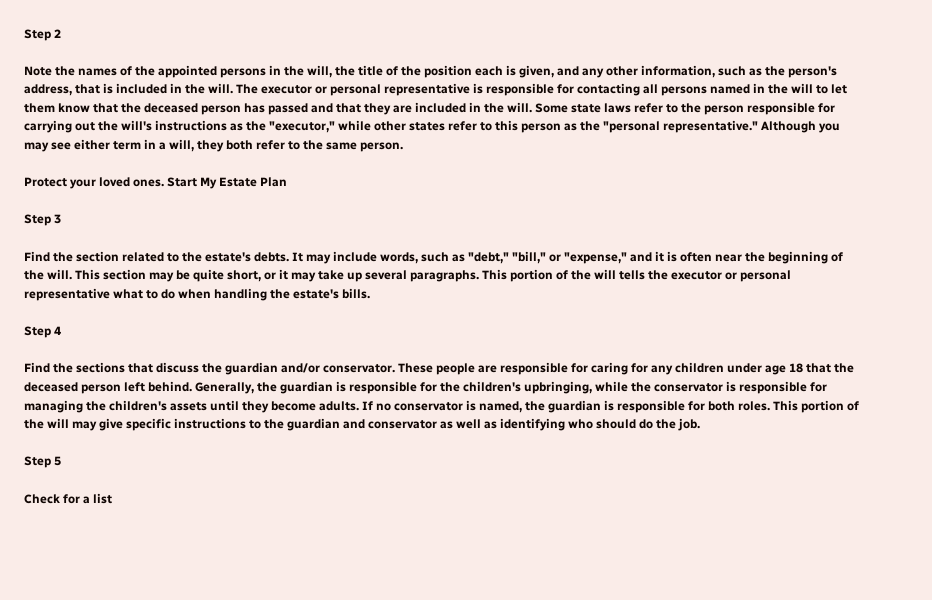Step 2

Note the names of the appointed persons in the will, the title of the position each is given, and any other information, such as the person's address, that is included in the will. The executor or personal representative is responsible for contacting all persons named in the will to let them know that the deceased person has passed and that they are included in the will. Some state laws refer to the person responsible for carrying out the will's instructions as the "executor," while other states refer to this person as the "personal representative." Although you may see either term in a will, they both refer to the same person.

Protect your loved ones. Start My Estate Plan

Step 3

Find the section related to the estate's debts. It may include words, such as "debt," "bill," or "expense," and it is often near the beginning of the will. This section may be quite short, or it may take up several paragraphs. This portion of the will tells the executor or personal representative what to do when handling the estate's bills.

Step 4

Find the sections that discuss the guardian and/or conservator. These people are responsible for caring for any children under age 18 that the deceased person left behind. Generally, the guardian is responsible for the children's upbringing, while the conservator is responsible for managing the children's assets until they become adults. If no conservator is named, the guardian is responsible for both roles. This portion of the will may give specific instructions to the guardian and conservator as well as identifying who should do the job.

Step 5

Check for a list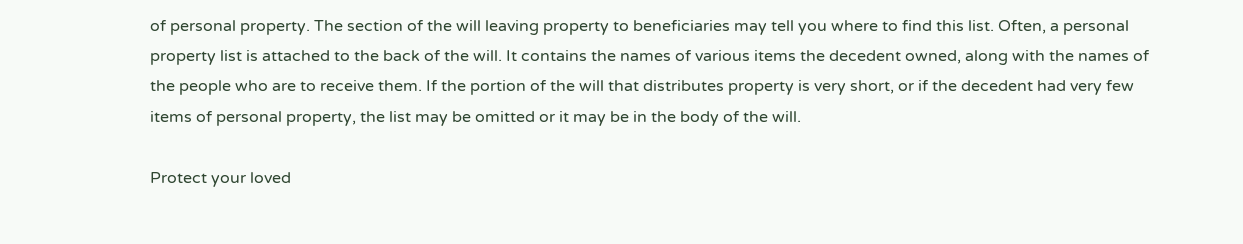of personal property. The section of the will leaving property to beneficiaries may tell you where to find this list. Often, a personal property list is attached to the back of the will. It contains the names of various items the decedent owned, along with the names of the people who are to receive them. If the portion of the will that distributes property is very short, or if the decedent had very few items of personal property, the list may be omitted or it may be in the body of the will.

Protect your loved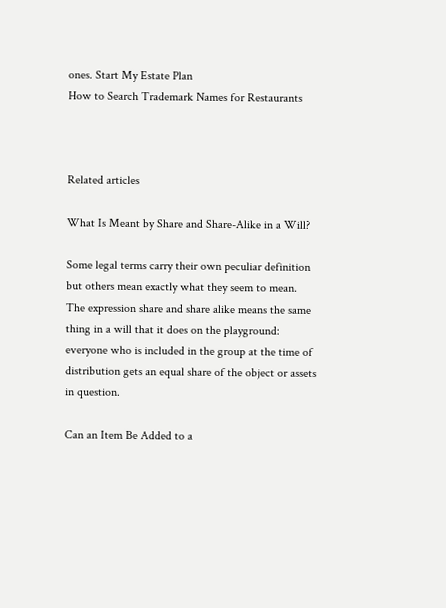ones. Start My Estate Plan
How to Search Trademark Names for Restaurants



Related articles

What Is Meant by Share and Share-Alike in a Will?

Some legal terms carry their own peculiar definition but others mean exactly what they seem to mean. The expression share and share alike means the same thing in a will that it does on the playground: everyone who is included in the group at the time of distribution gets an equal share of the object or assets in question.

Can an Item Be Added to a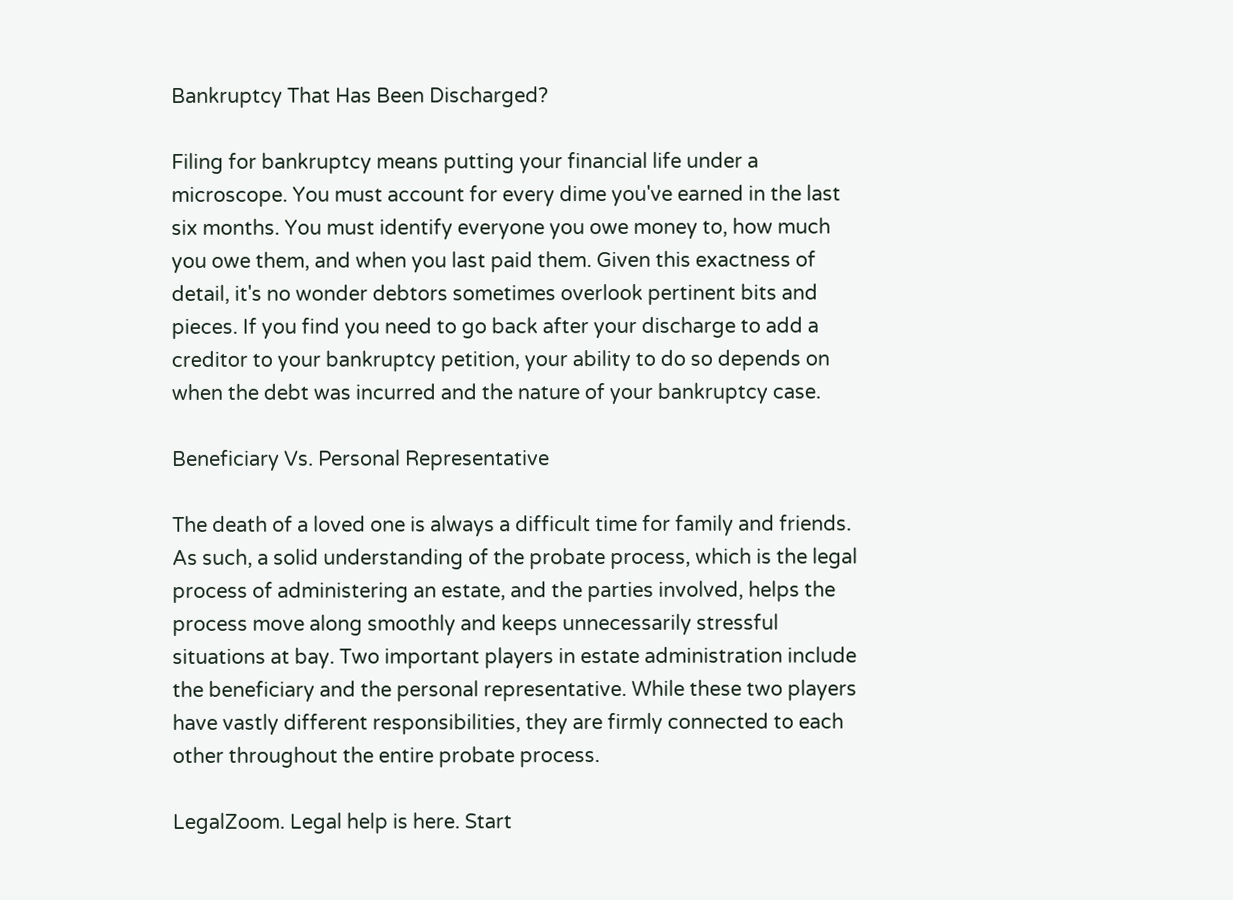Bankruptcy That Has Been Discharged?

Filing for bankruptcy means putting your financial life under a microscope. You must account for every dime you've earned in the last six months. You must identify everyone you owe money to, how much you owe them, and when you last paid them. Given this exactness of detail, it's no wonder debtors sometimes overlook pertinent bits and pieces. If you find you need to go back after your discharge to add a creditor to your bankruptcy petition, your ability to do so depends on when the debt was incurred and the nature of your bankruptcy case.

Beneficiary Vs. Personal Representative

The death of a loved one is always a difficult time for family and friends. As such, a solid understanding of the probate process, which is the legal process of administering an estate, and the parties involved, helps the process move along smoothly and keeps unnecessarily stressful situations at bay. Two important players in estate administration include the beneficiary and the personal representative. While these two players have vastly different responsibilities, they are firmly connected to each other throughout the entire probate process.

LegalZoom. Legal help is here. Start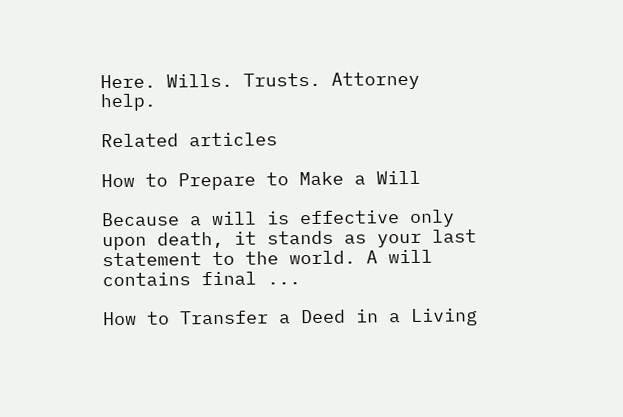Here. Wills. Trusts. Attorney help.

Related articles

How to Prepare to Make a Will

Because a will is effective only upon death, it stands as your last statement to the world. A will contains final ...

How to Transfer a Deed in a Living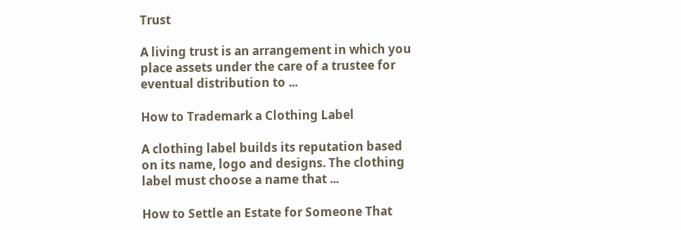Trust

A living trust is an arrangement in which you place assets under the care of a trustee for eventual distribution to ...

How to Trademark a Clothing Label

A clothing label builds its reputation based on its name, logo and designs. The clothing label must choose a name that ...

How to Settle an Estate for Someone That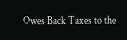Owes Back Taxes to the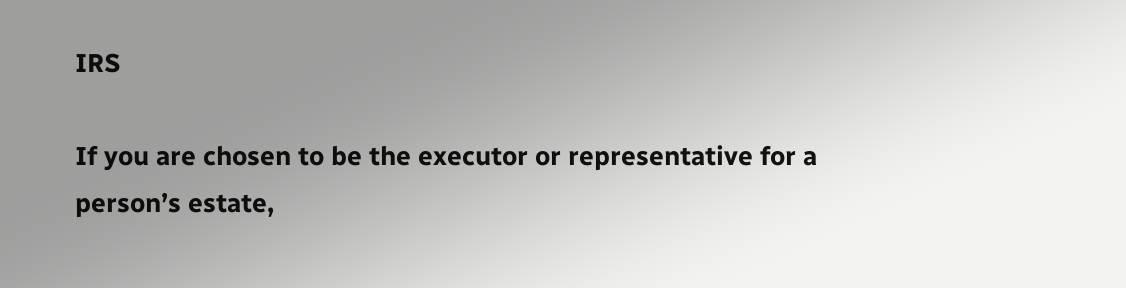IRS

If you are chosen to be the executor or representative for a person’s estate,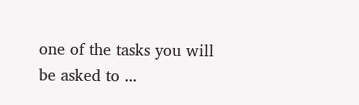one of the tasks you will be asked to ...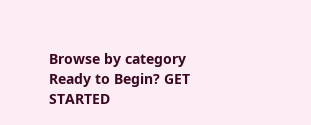Browse by category
Ready to Begin? GET STARTED